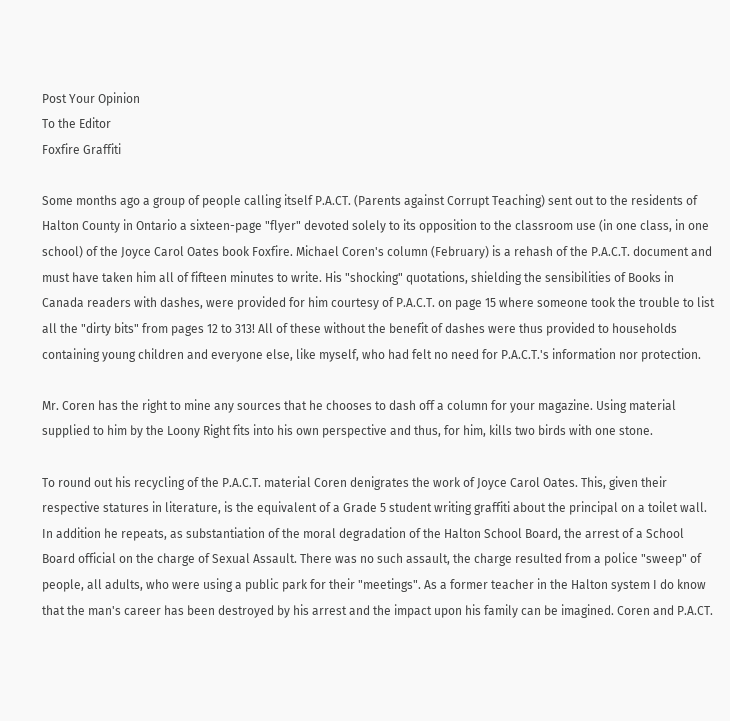Post Your Opinion
To the Editor
Foxfire Graffiti

Some months ago a group of people calling itself P.A.CT. (Parents against Corrupt Teaching) sent out to the residents of Halton County in Ontario a sixteen-page "flyer" devoted solely to its opposition to the classroom use (in one class, in one school) of the Joyce Carol Oates book Foxfire. Michael Coren's column (February) is a rehash of the P.A.C.T. document and must have taken him all of fifteen minutes to write. His "shocking" quotations, shielding the sensibilities of Books in Canada readers with dashes, were provided for him courtesy of P.A.C.T. on page 15 where someone took the trouble to list all the "dirty bits" from pages 12 to 313! All of these without the benefit of dashes were thus provided to households containing young children and everyone else, like myself, who had felt no need for P.A.C.T.'s information nor protection.

Mr. Coren has the right to mine any sources that he chooses to dash off a column for your magazine. Using material supplied to him by the Loony Right fits into his own perspective and thus, for him, kills two birds with one stone.

To round out his recycling of the P.A.C.T. material Coren denigrates the work of Joyce Carol Oates. This, given their respective statures in literature, is the equivalent of a Grade 5 student writing graffiti about the principal on a toilet wall. In addition he repeats, as substantiation of the moral degradation of the Halton School Board, the arrest of a School Board official on the charge of Sexual Assault. There was no such assault, the charge resulted from a police "sweep" of people, all adults, who were using a public park for their "meetings". As a former teacher in the Halton system I do know that the man's career has been destroyed by his arrest and the impact upon his family can be imagined. Coren and P.A.CT.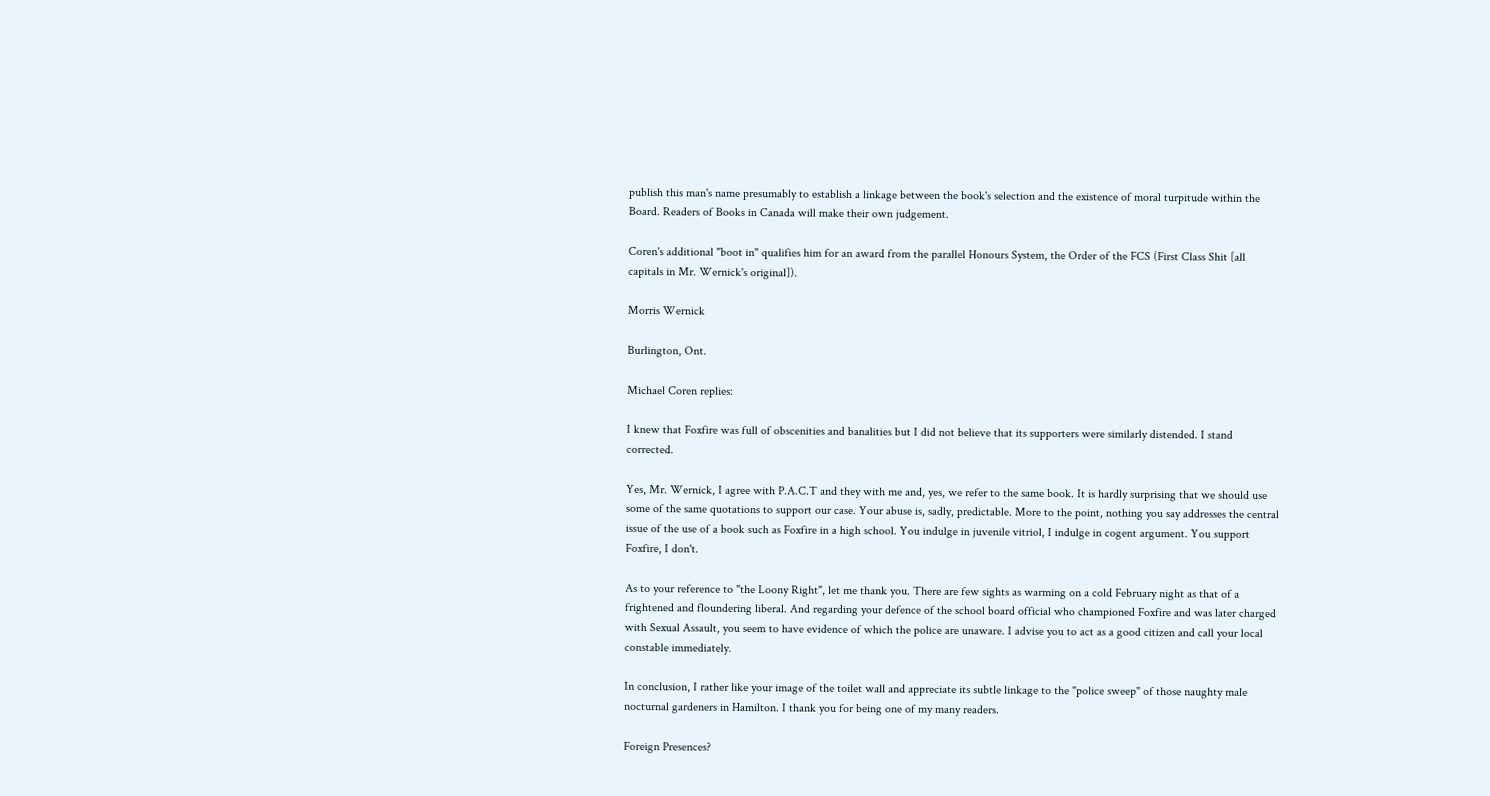publish this man's name presumably to establish a linkage between the book's selection and the existence of moral turpitude within the Board. Readers of Books in Canada will make their own judgement.

Coren's additional "boot in" qualifies him for an award from the parallel Honours System, the Order of the FCS (First Class Shit [all capitals in Mr. Wernick's original]).

Morris Wernick

Burlington, Ont.

Michael Coren replies:

I knew that Foxfire was full of obscenities and banalities but I did not believe that its supporters were similarly distended. I stand corrected.

Yes, Mr. Wernick, I agree with P.A.C.T and they with me and, yes, we refer to the same book. It is hardly surprising that we should use some of the same quotations to support our case. Your abuse is, sadly, predictable. More to the point, nothing you say addresses the central issue of the use of a book such as Foxfire in a high school. You indulge in juvenile vitriol, I indulge in cogent argument. You support Foxfire, I don't.

As to your reference to "the Loony Right", let me thank you. There are few sights as warming on a cold February night as that of a frightened and floundering liberal. And regarding your defence of the school board official who championed Foxfire and was later charged with Sexual Assault, you seem to have evidence of which the police are unaware. I advise you to act as a good citizen and call your local constable immediately.

In conclusion, I rather like your image of the toilet wall and appreciate its subtle linkage to the "police sweep" of those naughty male nocturnal gardeners in Hamilton. I thank you for being one of my many readers.

Foreign Presences?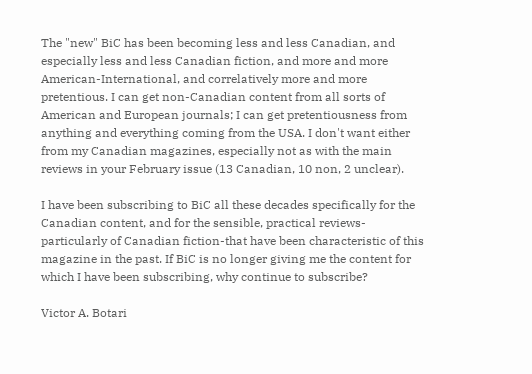The "new" BiC has been becoming less and less Canadian, and especially less and less Canadian fiction, and more and more American-International, and correlatively more and more pretentious. I can get non-Canadian content from all sorts of American and European journals; I can get pretentiousness from anything and everything coming from the USA. I don't want either from my Canadian magazines, especially not as with the main reviews in your February issue (13 Canadian, 10 non, 2 unclear).

I have been subscribing to BiC all these decades specifically for the Canadian content, and for the sensible, practical reviews-particularly of Canadian fiction-that have been characteristic of this magazine in the past. If BiC is no longer giving me the content for which I have been subscribing, why continue to subscribe?

Victor A. Botari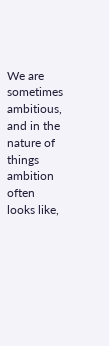We are sometimes ambitious, and in the nature of things ambition often looks like,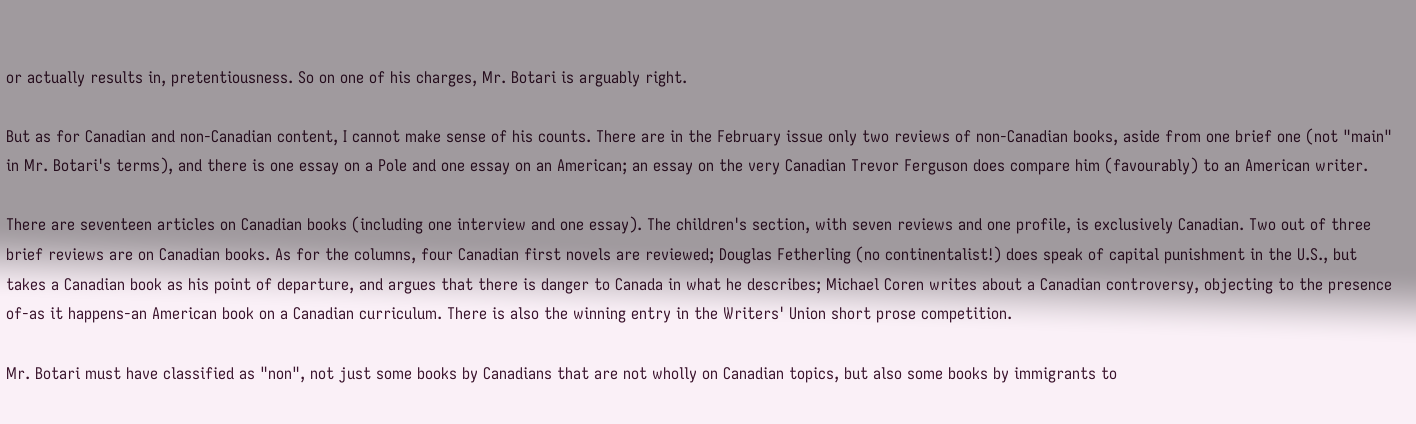or actually results in, pretentiousness. So on one of his charges, Mr. Botari is arguably right.

But as for Canadian and non-Canadian content, I cannot make sense of his counts. There are in the February issue only two reviews of non-Canadian books, aside from one brief one (not "main" in Mr. Botari's terms), and there is one essay on a Pole and one essay on an American; an essay on the very Canadian Trevor Ferguson does compare him (favourably) to an American writer.

There are seventeen articles on Canadian books (including one interview and one essay). The children's section, with seven reviews and one profile, is exclusively Canadian. Two out of three brief reviews are on Canadian books. As for the columns, four Canadian first novels are reviewed; Douglas Fetherling (no continentalist!) does speak of capital punishment in the U.S., but takes a Canadian book as his point of departure, and argues that there is danger to Canada in what he describes; Michael Coren writes about a Canadian controversy, objecting to the presence of-as it happens-an American book on a Canadian curriculum. There is also the winning entry in the Writers' Union short prose competition.

Mr. Botari must have classified as "non", not just some books by Canadians that are not wholly on Canadian topics, but also some books by immigrants to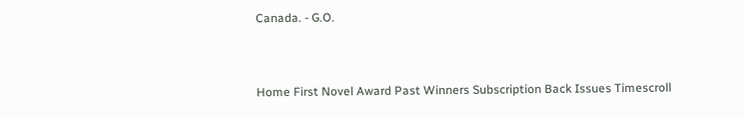Canada. - G.O.


Home First Novel Award Past Winners Subscription Back Issues Timescroll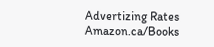Advertizing Rates
Amazon.ca/Books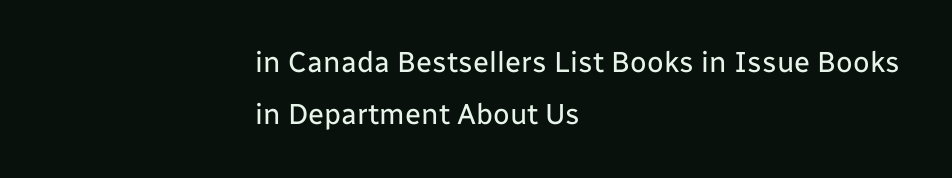in Canada Bestsellers List Books in Issue Books in Department About Us